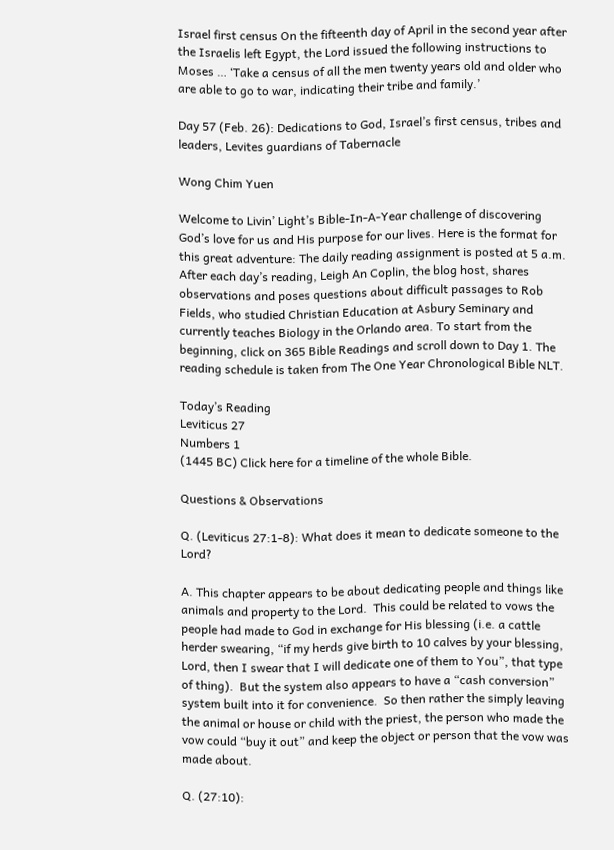Israel first census On the fifteenth day of April in the second year after the Israelis left Egypt, the Lord issued the following instructions to Moses … ‘Take a census of all the men twenty years old and older who are able to go to war, indicating their tribe and family.’

Day 57 (Feb. 26): Dedications to God, Israel’s first census, tribes and leaders, Levites guardians of Tabernacle

Wong Chim Yuen

Welcome to Livin’ Light’s Bible-In-A-Year challenge of discovering God’s love for us and His purpose for our lives. Here is the format for this great adventure: The daily reading assignment is posted at 5 a.m. After each day’s reading, Leigh An Coplin, the blog host, shares observations and poses questions about difficult passages to Rob Fields, who studied Christian Education at Asbury Seminary and currently teaches Biology in the Orlando area. To start from the beginning, click on 365 Bible Readings and scroll down to Day 1. The reading schedule is taken from The One Year Chronological Bible NLT.

Today’s Reading
Leviticus 27
Numbers 1
(1445 BC) Click here for a timeline of the whole Bible.

Questions & Observations

Q. (Leviticus 27:1-8): What does it mean to dedicate someone to the Lord?

A. This chapter appears to be about dedicating people and things like animals and property to the Lord.  This could be related to vows the people had made to God in exchange for His blessing (i.e. a cattle herder swearing, “if my herds give birth to 10 calves by your blessing, Lord, then I swear that I will dedicate one of them to You”, that type of thing).  But the system also appears to have a “cash conversion” system built into it for convenience.  So then rather the simply leaving the animal or house or child with the priest, the person who made the vow could “buy it out” and keep the object or person that the vow was made about.

Q. (27:10):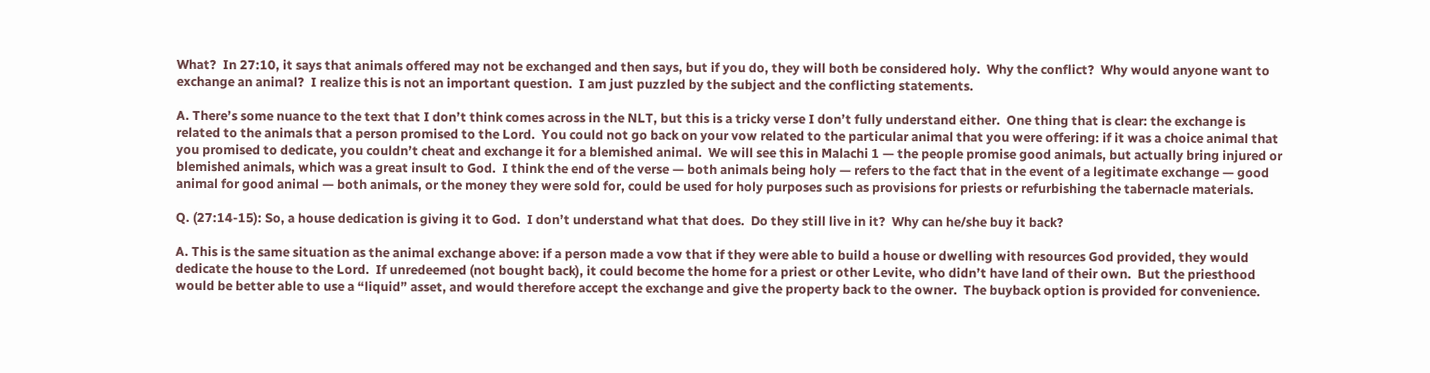What?  In 27:10, it says that animals offered may not be exchanged and then says, but if you do, they will both be considered holy.  Why the conflict?  Why would anyone want to exchange an animal?  I realize this is not an important question.  I am just puzzled by the subject and the conflicting statements.

A. There’s some nuance to the text that I don’t think comes across in the NLT, but this is a tricky verse I don’t fully understand either.  One thing that is clear: the exchange is related to the animals that a person promised to the Lord.  You could not go back on your vow related to the particular animal that you were offering: if it was a choice animal that you promised to dedicate, you couldn’t cheat and exchange it for a blemished animal.  We will see this in Malachi 1 — the people promise good animals, but actually bring injured or blemished animals, which was a great insult to God.  I think the end of the verse — both animals being holy — refers to the fact that in the event of a legitimate exchange — good animal for good animal — both animals, or the money they were sold for, could be used for holy purposes such as provisions for priests or refurbishing the tabernacle materials.

Q. (27:14-15): So, a house dedication is giving it to God.  I don’t understand what that does.  Do they still live in it?  Why can he/she buy it back?

A. This is the same situation as the animal exchange above: if a person made a vow that if they were able to build a house or dwelling with resources God provided, they would dedicate the house to the Lord.  If unredeemed (not bought back), it could become the home for a priest or other Levite, who didn’t have land of their own.  But the priesthood would be better able to use a “liquid” asset, and would therefore accept the exchange and give the property back to the owner.  The buyback option is provided for convenience.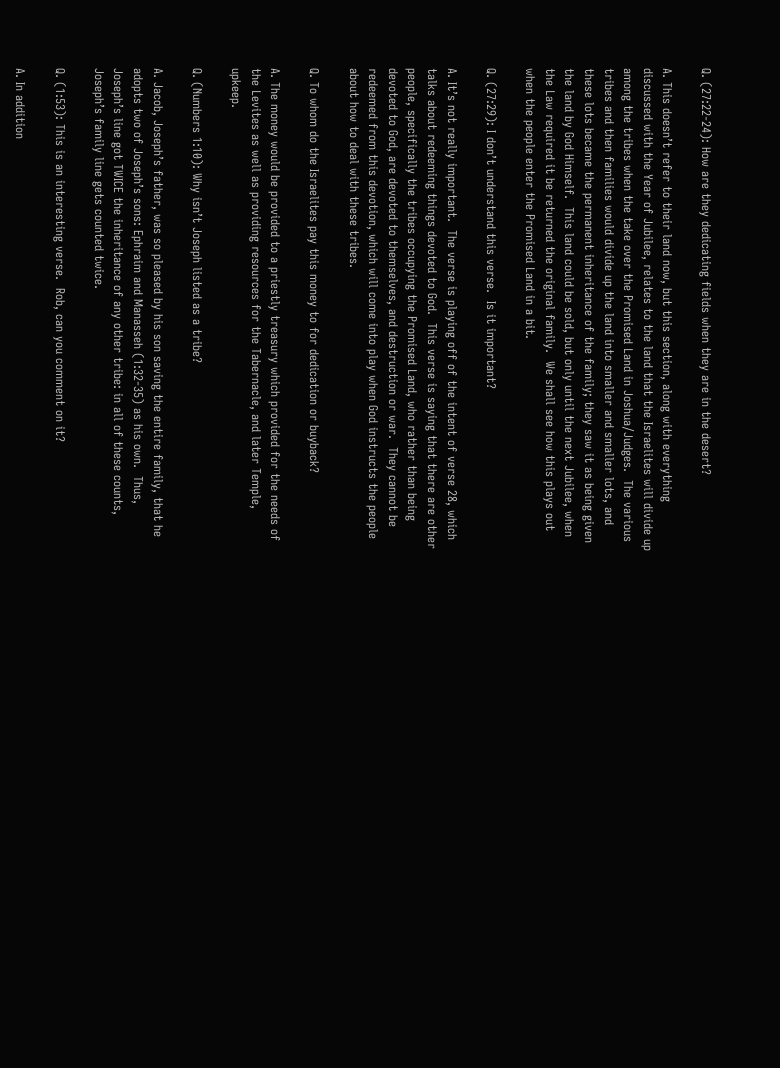Q. (27:22-24): How are they dedicating fields when they are in the desert?

A. This doesn’t refer to their land now, but this section, along with everything discussed with the Year of Jubilee, relates to the land that the Israelites will divide up among the tribes when the take over the Promised Land in Joshua/Judges.  The various tribes and then families would divide up the land into smaller and smaller lots, and these lots became the permanent inheritance of the family; they saw it as being given the land by God Himself.  This land could be sold, but only until the next Jubilee, when the Law required it be returned the original family.  We shall see how this plays out when the people enter the Promised Land in a bit.

Q. (27:29): I don’t understand this verse.  Is it important?

A. It’s not really important.  The verse is playing off of the intent of verse 28, which talks about redeeming things devoted to God.  This verse is saying that there are other people, specifically the tribes occupying the Promised Land, who rather than being devoted to God, are devoted to themselves, and destruction or war.  They cannot be redeemed from this devotion, which will come into play when God instructs the people about how to deal with these tribes.

Q. To whom do the Israelites pay this money to for dedication or buyback?

A. The money would be provided to a priestly treasury which provided for the needs of the Levites as well as providing resources for the Tabernacle, and later Temple, upkeep.

Q. (Numbers 1:10): Why isn’t Joseph listed as a tribe?

A. Jacob, Joseph’s father, was so pleased by his son saving the entire family, that he adopts two of Joseph’s sons: Ephraim and Manasseh (1:32-35) as his own.  Thus, Joseph’s line got TWICE the inheritance of any other tribe: in all of these counts, Joseph’s family line gets counted twice.

Q. (1:53): This is an interesting verse.  Rob, can you comment on it?

A. In addition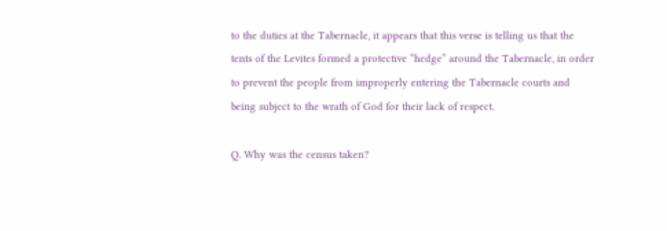to the duties at the Tabernacle, it appears that this verse is telling us that the tents of the Levites formed a protective “hedge” around the Tabernacle, in order to prevent the people from improperly entering the Tabernacle courts and being subject to the wrath of God for their lack of respect.

Q. Why was the census taken?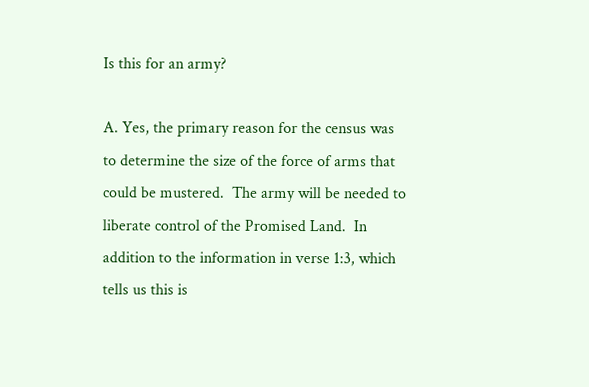Is this for an army?

A. Yes, the primary reason for the census was to determine the size of the force of arms that could be mustered.  The army will be needed to liberate control of the Promised Land.  In addition to the information in verse 1:3, which tells us this is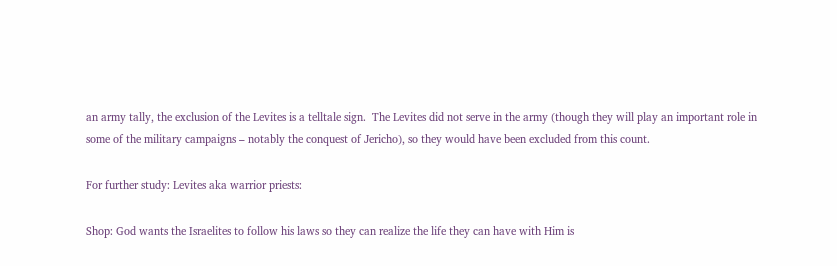an army tally, the exclusion of the Levites is a telltale sign.  The Levites did not serve in the army (though they will play an important role in some of the military campaigns – notably the conquest of Jericho), so they would have been excluded from this count.

For further study: Levites aka warrior priests:

Shop: God wants the Israelites to follow his laws so they can realize the life they can have with Him is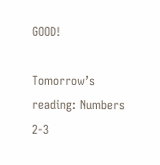GOOD!

Tomorrow’s reading: Numbers 2-3